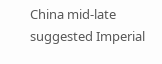China mid-late suggested Imperial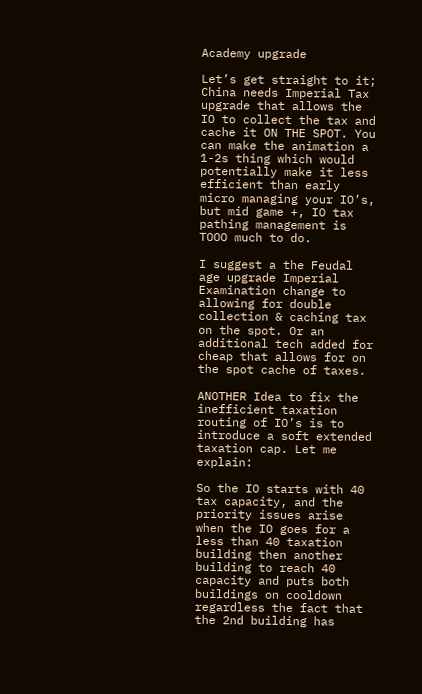Academy upgrade

Let’s get straight to it; China needs Imperial Tax upgrade that allows the IO to collect the tax and cache it ON THE SPOT. You can make the animation a 1-2s thing which would potentially make it less efficient than early micro managing your IO’s, but mid game +, IO tax pathing management is TOOO much to do.

I suggest a the Feudal age upgrade Imperial Examination change to allowing for double collection & caching tax on the spot. Or an additional tech added for cheap that allows for on the spot cache of taxes.

ANOTHER Idea to fix the inefficient taxation routing of IO’s is to introduce a soft extended taxation cap. Let me explain:

So the IO starts with 40 tax capacity, and the priority issues arise when the IO goes for a less than 40 taxation building then another building to reach 40 capacity and puts both buildings on cooldown regardless the fact that the 2nd building has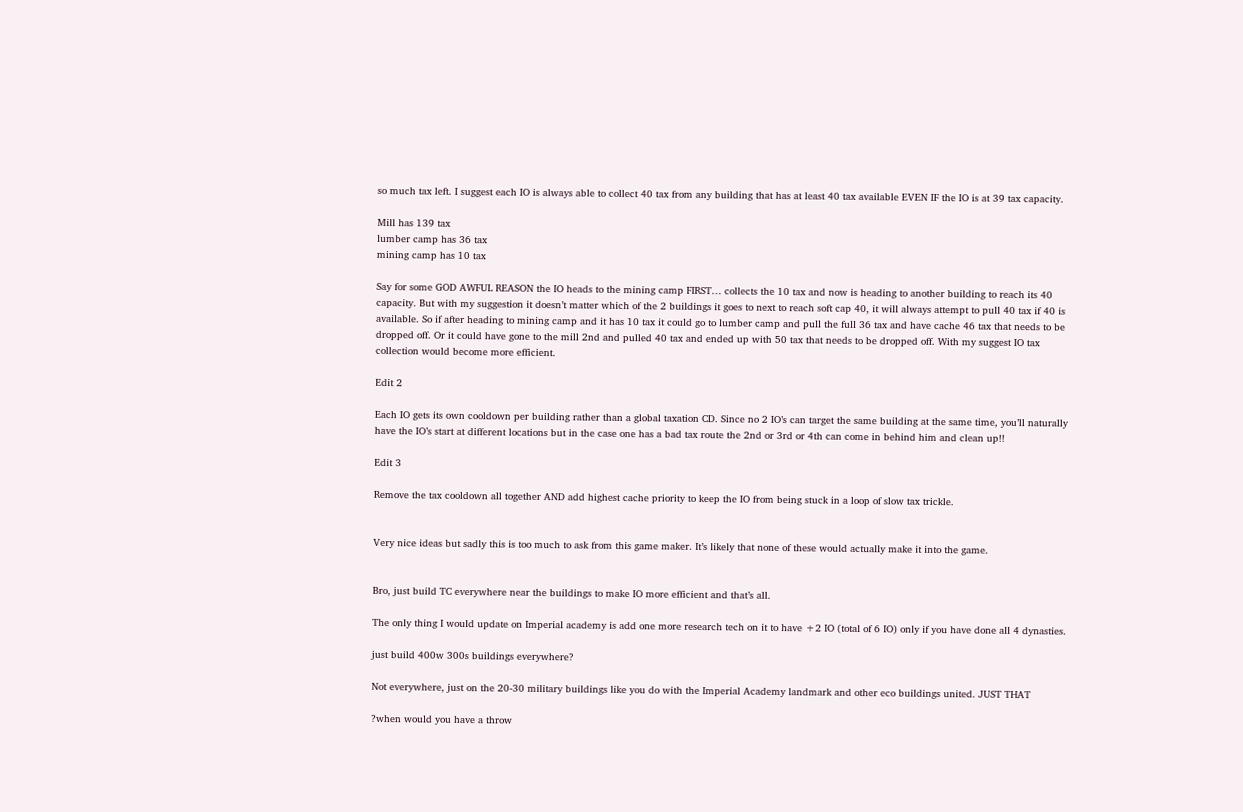so much tax left. I suggest each IO is always able to collect 40 tax from any building that has at least 40 tax available EVEN IF the IO is at 39 tax capacity.

Mill has 139 tax
lumber camp has 36 tax
mining camp has 10 tax

Say for some GOD AWFUL REASON the IO heads to the mining camp FIRST… collects the 10 tax and now is heading to another building to reach its 40 capacity. But with my suggestion it doesn’t matter which of the 2 buildings it goes to next to reach soft cap 40, it will always attempt to pull 40 tax if 40 is available. So if after heading to mining camp and it has 10 tax it could go to lumber camp and pull the full 36 tax and have cache 46 tax that needs to be dropped off. Or it could have gone to the mill 2nd and pulled 40 tax and ended up with 50 tax that needs to be dropped off. With my suggest IO tax collection would become more efficient.

Edit 2

Each IO gets its own cooldown per building rather than a global taxation CD. Since no 2 IO’s can target the same building at the same time, you’ll naturally have the IO’s start at different locations but in the case one has a bad tax route the 2nd or 3rd or 4th can come in behind him and clean up!!

Edit 3

Remove the tax cooldown all together AND add highest cache priority to keep the IO from being stuck in a loop of slow tax trickle.


Very nice ideas but sadly this is too much to ask from this game maker. It’s likely that none of these would actually make it into the game.


Bro, just build TC everywhere near the buildings to make IO more efficient and that’s all.

The only thing I would update on Imperial academy is add one more research tech on it to have +2 IO (total of 6 IO) only if you have done all 4 dynasties.

just build 400w 300s buildings everywhere?

Not everywhere, just on the 20-30 military buildings like you do with the Imperial Academy landmark and other eco buildings united. JUST THAT

?when would you have a throw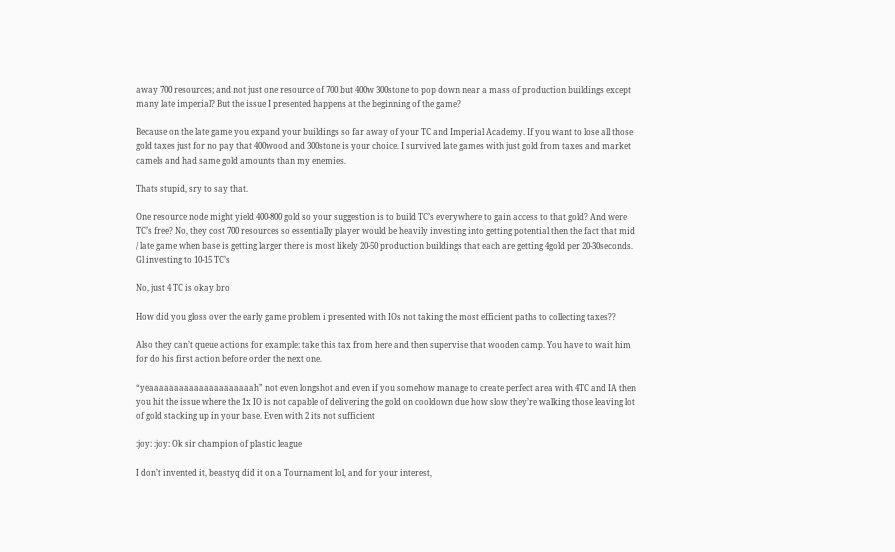away 700 resources; and not just one resource of 700 but 400w 300stone to pop down near a mass of production buildings except many late imperial? But the issue I presented happens at the beginning of the game?

Because on the late game you expand your buildings so far away of your TC and Imperial Academy. If you want to lose all those gold taxes just for no pay that 400wood and 300stone is your choice. I survived late games with just gold from taxes and market camels and had same gold amounts than my enemies.

Thats stupid, sry to say that.

One resource node might yield 400-800 gold so your suggestion is to build TC’s everywhere to gain access to that gold? And were TC’s free? No, they cost 700 resources so essentially player would be heavily investing into getting potential then the fact that mid / late game when base is getting larger there is most likely 20-50 production buildings that each are getting 4gold per 20-30seconds. Gl investing to 10-15 TC’s

No, just 4 TC is okay bro

How did you gloss over the early game problem i presented with IOs not taking the most efficient paths to collecting taxes??

Also they can’t queue actions for example: take this tax from here and then supervise that wooden camp. You have to wait him for do his first action before order the next one.

“yeaaaaaaaaaaaaaaaaaaaaah” not even longshot and even if you somehow manage to create perfect area with 4TC and IA then you hit the issue where the 1x IO is not capable of delivering the gold on cooldown due how slow they’re walking those leaving lot of gold stacking up in your base. Even with 2 its not sufficient

:joy: :joy: Ok sir champion of plastic league

I don’t invented it, beastyq did it on a Tournament lol, and for your interest,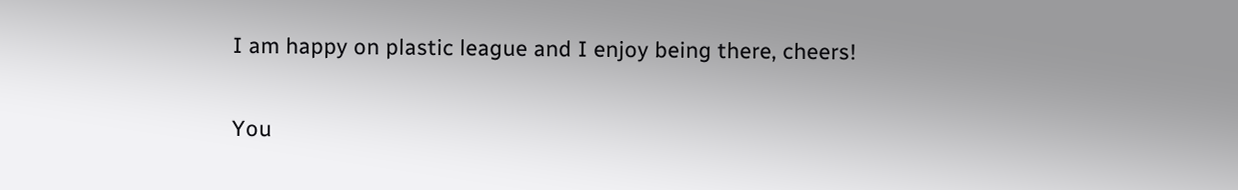I am happy on plastic league and I enjoy being there, cheers!

You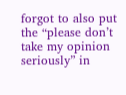forgot to also put the “please don’t take my opinion seriously” in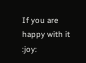If you are happy with it :joy: